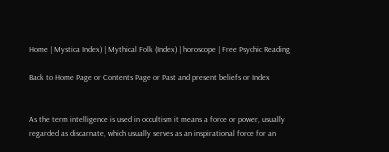Home | Mystica Index) | Mythical Folk (Index) | horoscope | Free Psychic Reading

Back to Home Page or Contents Page or Past and present beliefs or Index


As the term intelligence is used in occultism it means a force or power, usually regarded as discarnate, which usually serves as an inspirational force for an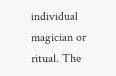individual magician or ritual. The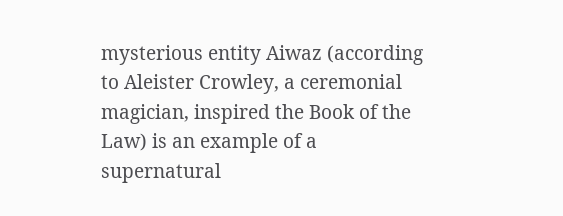mysterious entity Aiwaz (according to Aleister Crowley, a ceremonial magician, inspired the Book of the Law) is an example of a supernatural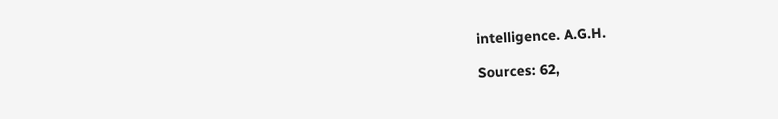intelligence. A.G.H.

Sources: 62,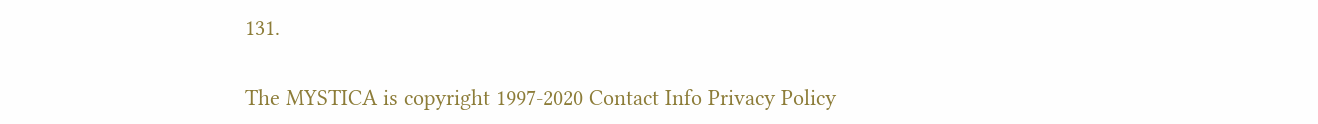131.

The MYSTICA is copyright 1997-2020 Contact Info Privacy Policy